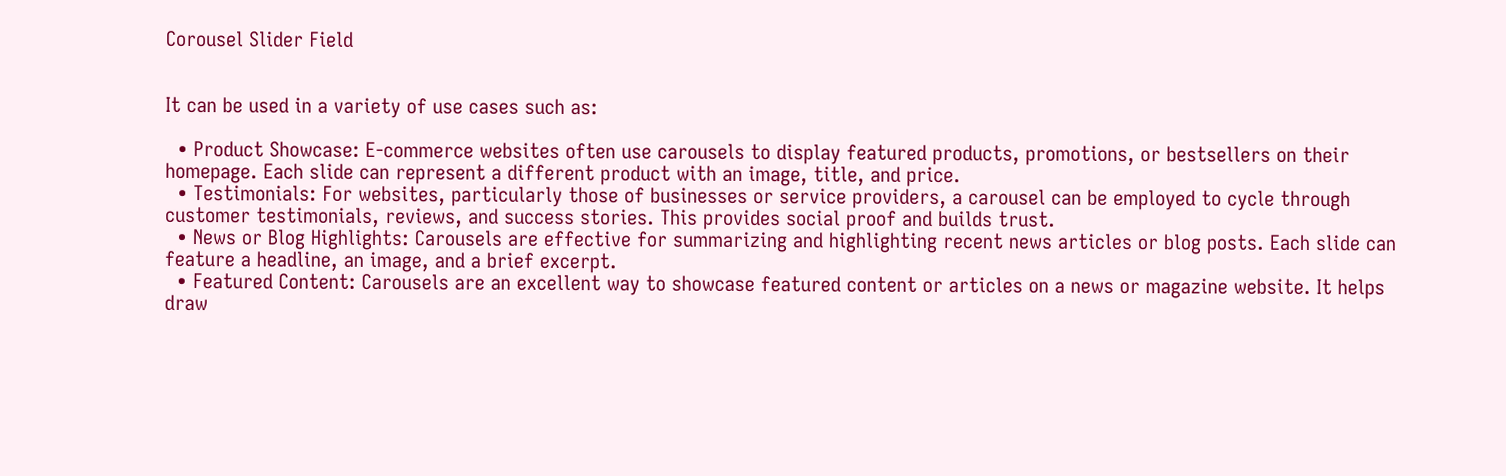Corousel Slider Field


It can be used in a variety of use cases such as:

  • Product Showcase: E-commerce websites often use carousels to display featured products, promotions, or bestsellers on their homepage. Each slide can represent a different product with an image, title, and price.
  • Testimonials: For websites, particularly those of businesses or service providers, a carousel can be employed to cycle through customer testimonials, reviews, and success stories. This provides social proof and builds trust.
  • News or Blog Highlights: Carousels are effective for summarizing and highlighting recent news articles or blog posts. Each slide can feature a headline, an image, and a brief excerpt.
  • Featured Content: Carousels are an excellent way to showcase featured content or articles on a news or magazine website. It helps draw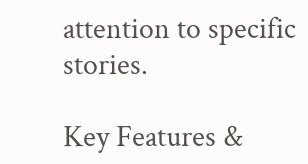attention to specific stories.

Key Features &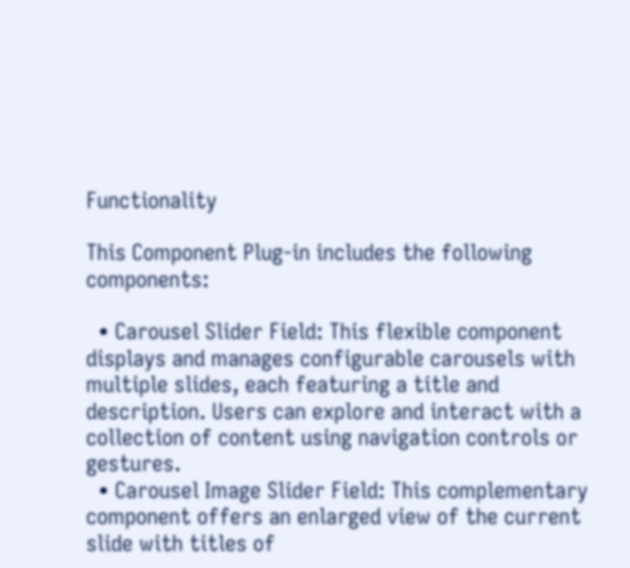Functionality

This Component Plug-in includes the following components:

  • Carousel Slider Field: This flexible component displays and manages configurable carousels with multiple slides, each featuring a title and description. Users can explore and interact with a collection of content using navigation controls or gestures.
  • Carousel Image Slider Field: This complementary component offers an enlarged view of the current slide with titles of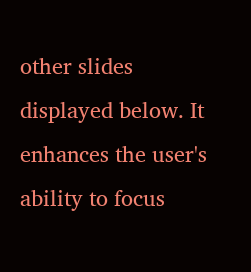other slides displayed below. It enhances the user's ability to focus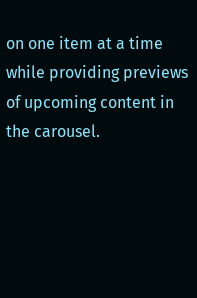on one item at a time while providing previews of upcoming content in the carousel.